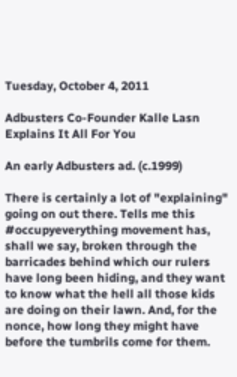Tuesday, October 4, 2011

Adbusters Co-Founder Kalle Lasn Explains It All For You

An early Adbusters ad. (c.1999)

There is certainly a lot of "explaining" going on out there. Tells me this #occupyeverything movement has, shall we say, broken through the barricades behind which our rulers have long been hiding, and they want to know what the hell all those kids are doing on their lawn. And, for the nonce, how long they might have before the tumbrils come for them.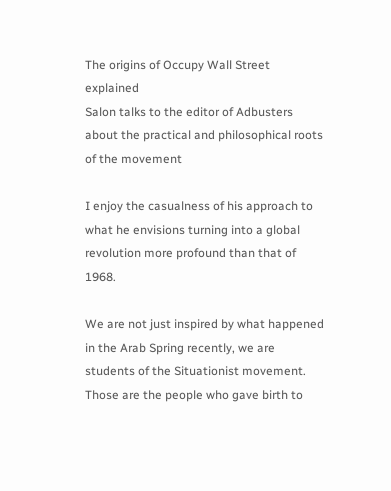The origins of Occupy Wall Street explained
Salon talks to the editor of Adbusters about the practical and philosophical roots of the movement

I enjoy the casualness of his approach to what he envisions turning into a global revolution more profound than that of 1968.

We are not just inspired by what happened in the Arab Spring recently, we are students of the Situationist movement. Those are the people who gave birth to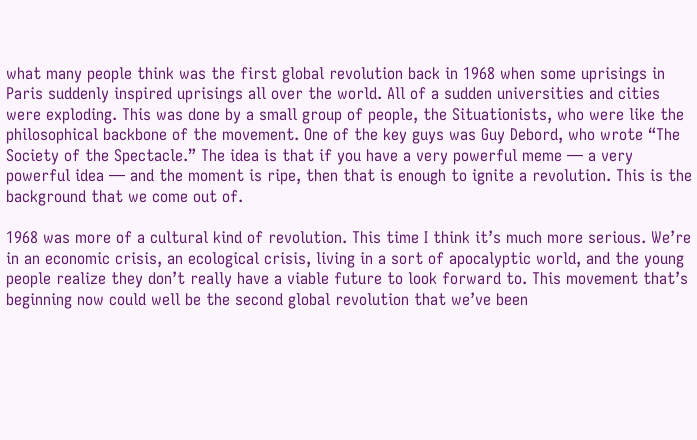what many people think was the first global revolution back in 1968 when some uprisings in Paris suddenly inspired uprisings all over the world. All of a sudden universities and cities were exploding. This was done by a small group of people, the Situationists, who were like the philosophical backbone of the movement. One of the key guys was Guy Debord, who wrote “The Society of the Spectacle.” The idea is that if you have a very powerful meme — a very powerful idea — and the moment is ripe, then that is enough to ignite a revolution. This is the background that we come out of.

1968 was more of a cultural kind of revolution. This time I think it’s much more serious. We’re in an economic crisis, an ecological crisis, living in a sort of apocalyptic world, and the young people realize they don’t really have a viable future to look forward to. This movement that’s beginning now could well be the second global revolution that we’ve been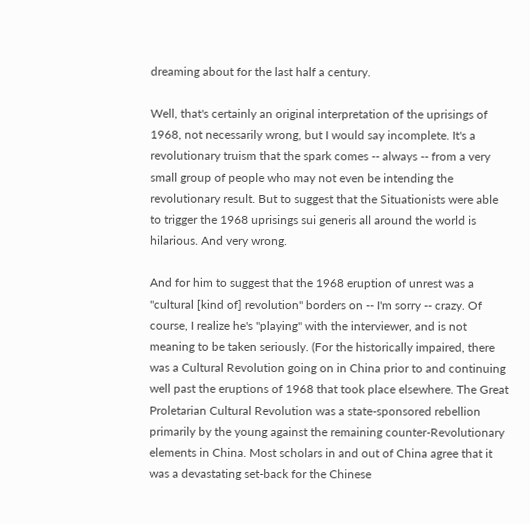dreaming about for the last half a century.

Well, that's certainly an original interpretation of the uprisings of 1968, not necessarily wrong, but I would say incomplete. It's a revolutionary truism that the spark comes -- always -- from a very small group of people who may not even be intending the revolutionary result. But to suggest that the Situationists were able to trigger the 1968 uprisings sui generis all around the world is hilarious. And very wrong.

And for him to suggest that the 1968 eruption of unrest was a "cultural [kind of] revolution" borders on -- I'm sorry -- crazy. Of course, I realize he's "playing" with the interviewer, and is not meaning to be taken seriously. (For the historically impaired, there was a Cultural Revolution going on in China prior to and continuing well past the eruptions of 1968 that took place elsewhere. The Great Proletarian Cultural Revolution was a state-sponsored rebellion primarily by the young against the remaining counter-Revolutionary elements in China. Most scholars in and out of China agree that it was a devastating set-back for the Chinese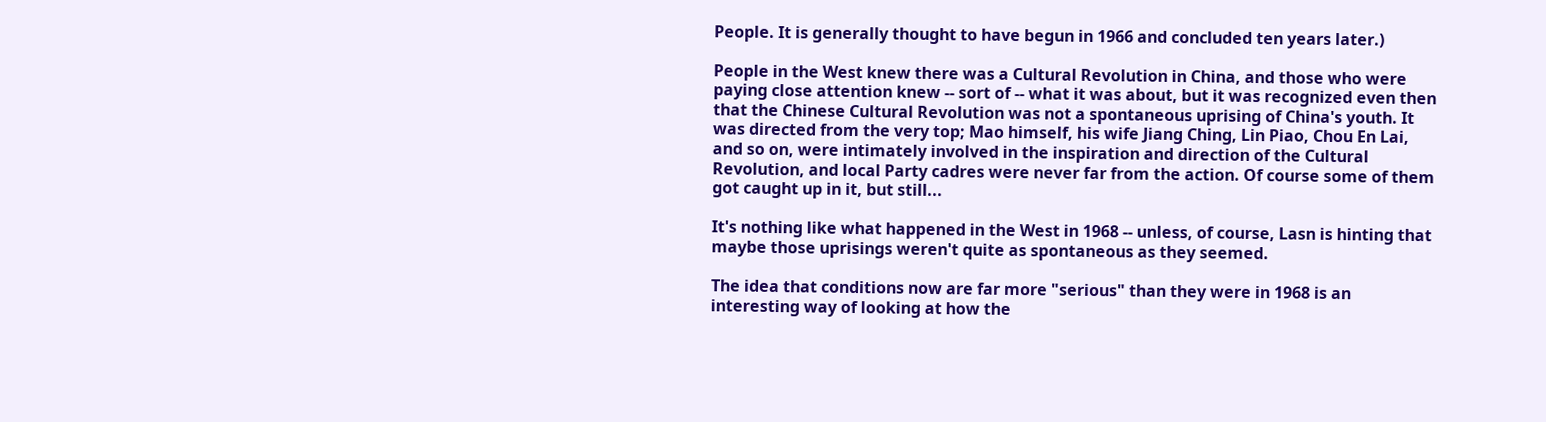People. It is generally thought to have begun in 1966 and concluded ten years later.)

People in the West knew there was a Cultural Revolution in China, and those who were paying close attention knew -- sort of -- what it was about, but it was recognized even then that the Chinese Cultural Revolution was not a spontaneous uprising of China's youth. It was directed from the very top; Mao himself, his wife Jiang Ching, Lin Piao, Chou En Lai, and so on, were intimately involved in the inspiration and direction of the Cultural Revolution, and local Party cadres were never far from the action. Of course some of them got caught up in it, but still...

It's nothing like what happened in the West in 1968 -- unless, of course, Lasn is hinting that maybe those uprisings weren't quite as spontaneous as they seemed.

The idea that conditions now are far more "serious" than they were in 1968 is an interesting way of looking at how the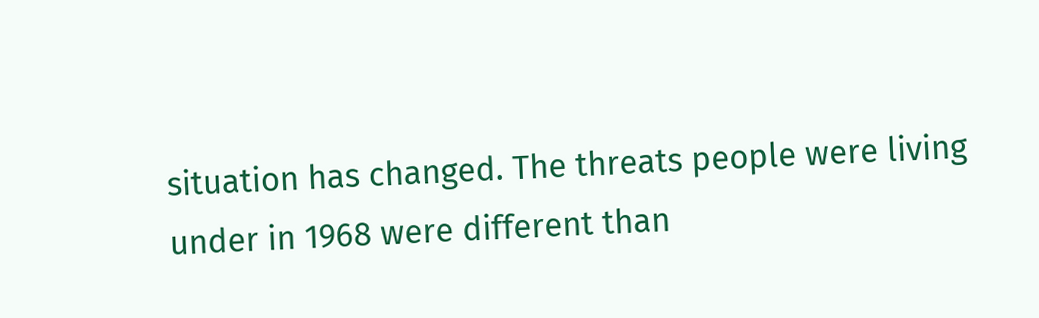situation has changed. The threats people were living under in 1968 were different than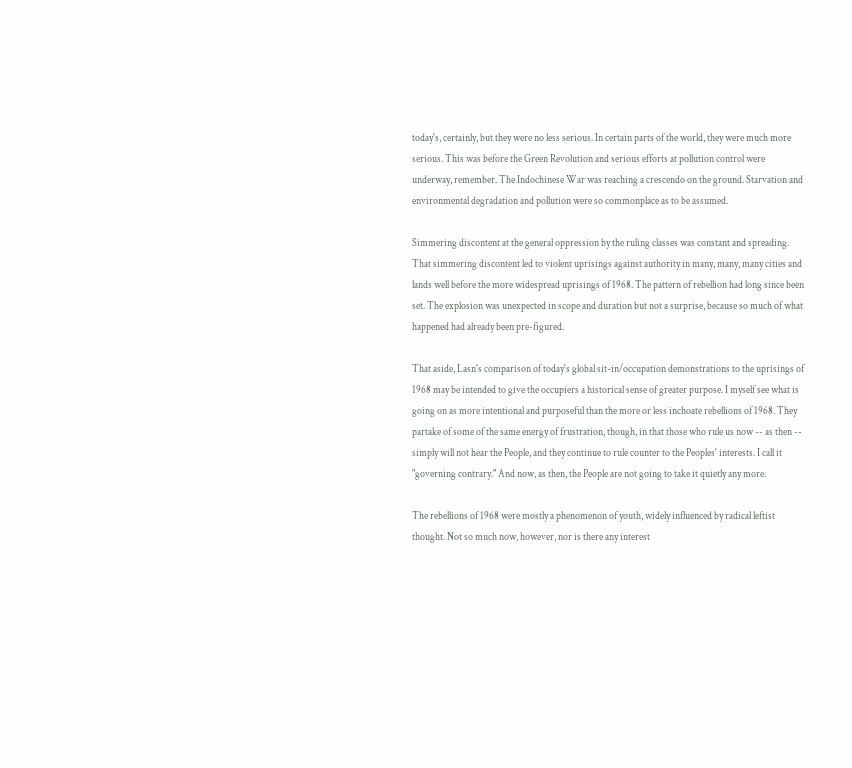today's, certainly, but they were no less serious. In certain parts of the world, they were much more serious. This was before the Green Revolution and serious efforts at pollution control were underway, remember. The Indochinese War was reaching a crescendo on the ground. Starvation and environmental degradation and pollution were so commonplace as to be assumed.

Simmering discontent at the general oppression by the ruling classes was constant and spreading. That simmering discontent led to violent uprisings against authority in many, many, many cities and lands well before the more widespread uprisings of 1968. The pattern of rebellion had long since been set. The explosion was unexpected in scope and duration but not a surprise, because so much of what happened had already been pre-figured.

That aside, Lasn's comparison of today's global sit-in/occupation demonstrations to the uprisings of 1968 may be intended to give the occupiers a historical sense of greater purpose. I myself see what is going on as more intentional and purposeful than the more or less inchoate rebellions of 1968. They partake of some of the same energy of frustration, though, in that those who rule us now -- as then -- simply will not hear the People, and they continue to rule counter to the Peoples' interests. I call it "governing contrary." And now, as then, the People are not going to take it quietly any more.

The rebellions of 1968 were mostly a phenomenon of youth, widely influenced by radical leftist thought. Not so much now, however, nor is there any interest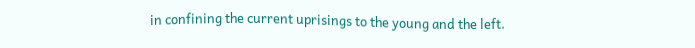in confining the current uprisings to the young and the left.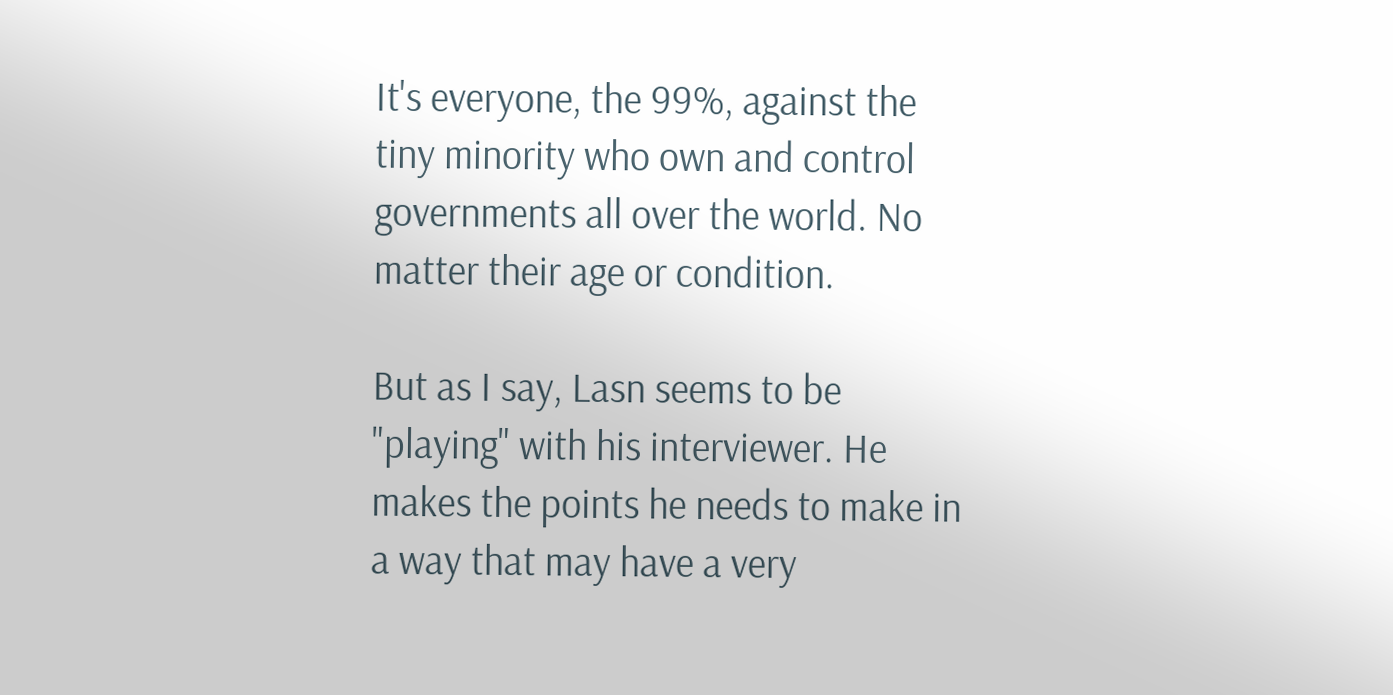It's everyone, the 99%, against the tiny minority who own and control governments all over the world. No matter their age or condition.

But as I say, Lasn seems to be "playing" with his interviewer. He makes the points he needs to make in a way that may have a very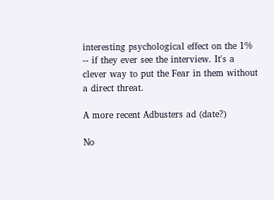interesting psychological effect on the 1% -- if they ever see the interview. It's a clever way to put the Fear in them without a direct threat.

A more recent Adbusters ad (date?)

No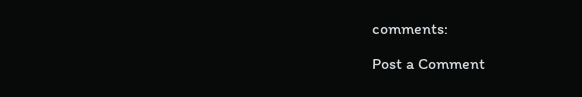comments:

Post a Comment